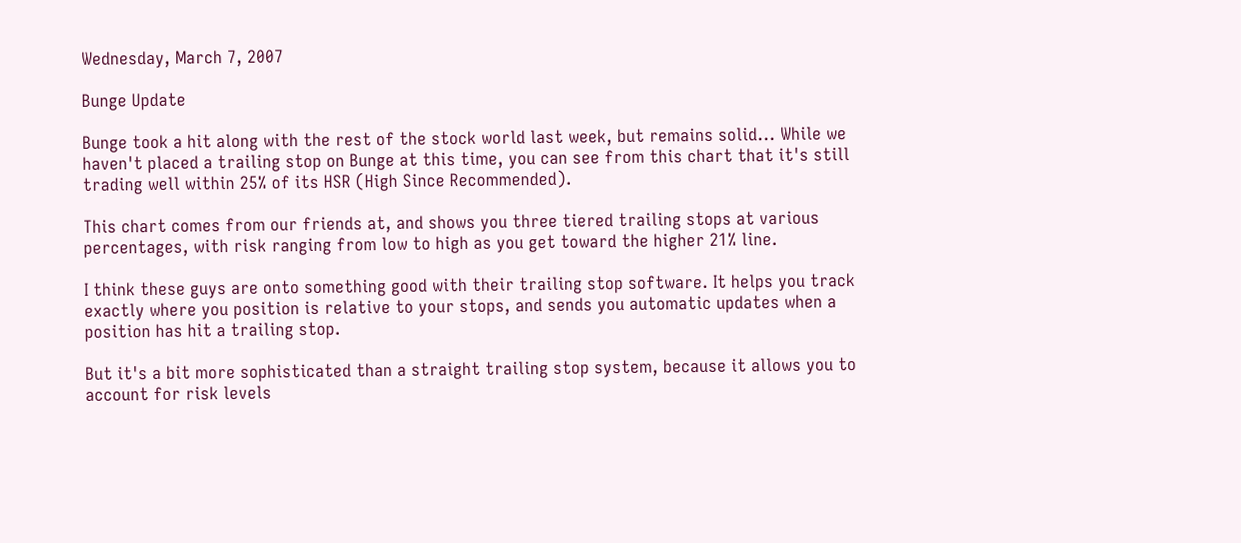Wednesday, March 7, 2007

Bunge Update

Bunge took a hit along with the rest of the stock world last week, but remains solid... While we haven't placed a trailing stop on Bunge at this time, you can see from this chart that it's still trading well within 25% of its HSR (High Since Recommended).

This chart comes from our friends at, and shows you three tiered trailing stops at various percentages, with risk ranging from low to high as you get toward the higher 21% line.

I think these guys are onto something good with their trailing stop software. It helps you track exactly where you position is relative to your stops, and sends you automatic updates when a position has hit a trailing stop.

But it's a bit more sophisticated than a straight trailing stop system, because it allows you to account for risk levels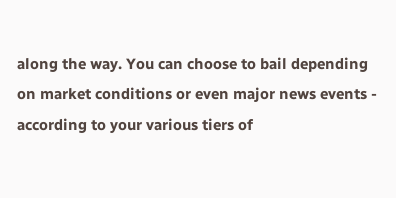along the way. You can choose to bail depending on market conditions or even major news events - according to your various tiers of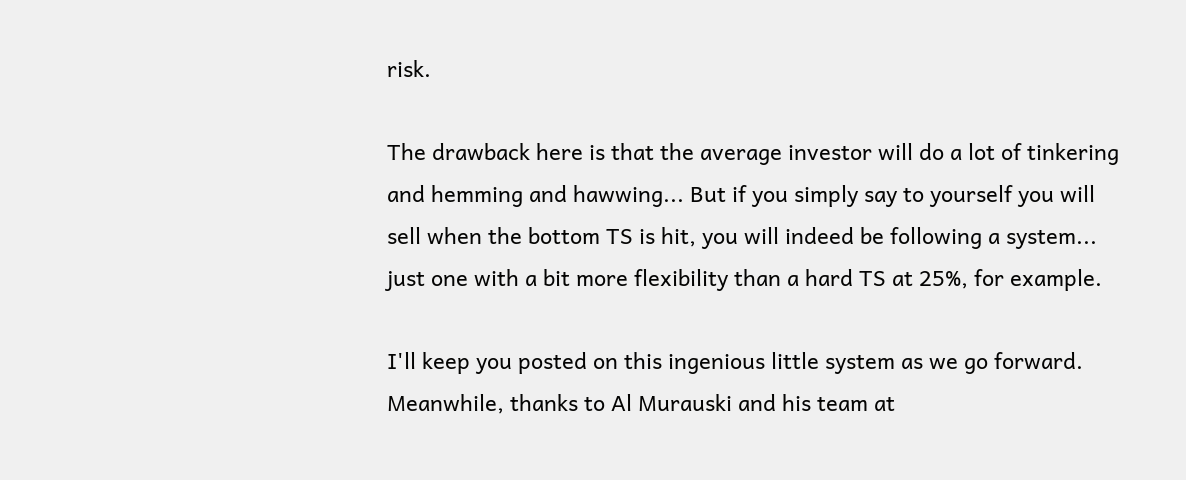risk.

The drawback here is that the average investor will do a lot of tinkering and hemming and hawwing... But if you simply say to yourself you will sell when the bottom TS is hit, you will indeed be following a system... just one with a bit more flexibility than a hard TS at 25%, for example.

I'll keep you posted on this ingenious little system as we go forward. Meanwhile, thanks to Al Murauski and his team at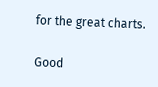for the great charts.

Good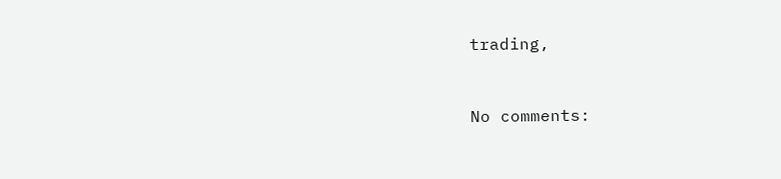trading,


No comments: